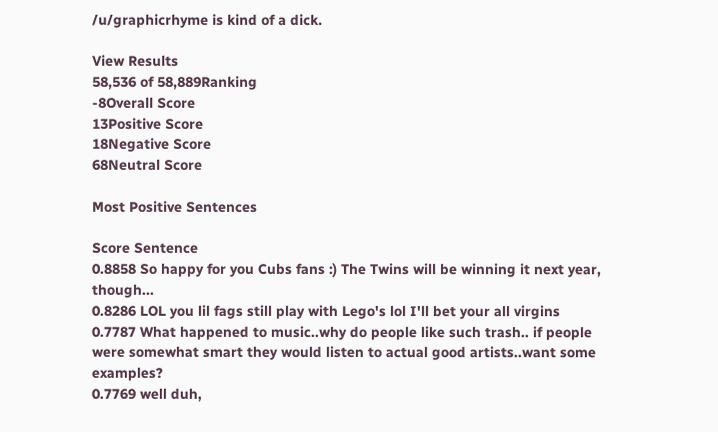/u/graphicrhyme is kind of a dick.

View Results
58,536 of 58,889Ranking
-8Overall Score
13Positive Score
18Negative Score
68Neutral Score

Most Positive Sentences

Score Sentence
0.8858 So happy for you Cubs fans :) The Twins will be winning it next year, though...
0.8286 LOL you lil fags still play with Lego's lol I'll bet your all virgins
0.7787 What happened to music..why do people like such trash.. if people were somewhat smart they would listen to actual good artists..want some examples?
0.7769 well duh,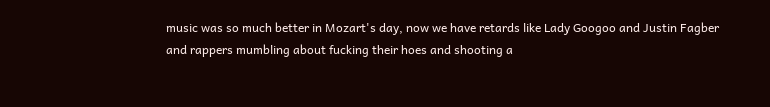music was so much better in Mozart's day, now we have retards like Lady Googoo and Justin Fagber and rappers mumbling about fucking their hoes and shooting a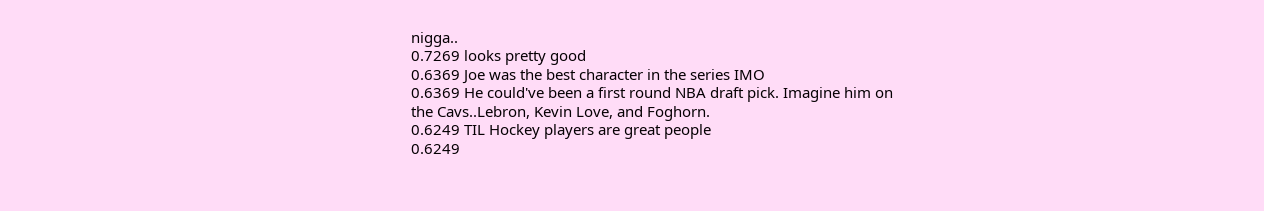nigga..
0.7269 looks pretty good
0.6369 Joe was the best character in the series IMO
0.6369 He could've been a first round NBA draft pick. Imagine him on the Cavs..Lebron, Kevin Love, and Foghorn.
0.6249 TIL Hockey players are great people
0.6249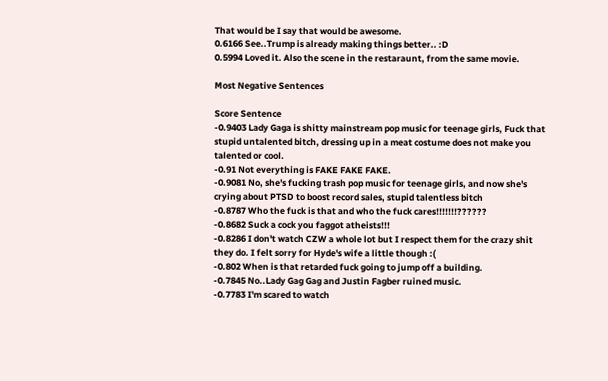That would be I say that would be awesome.
0.6166 See..Trump is already making things better.. :D
0.5994 Loved it. Also the scene in the restaraunt, from the same movie.

Most Negative Sentences

Score Sentence
-0.9403 Lady Gaga is shitty mainstream pop music for teenage girls, Fuck that stupid untalented bitch, dressing up in a meat costume does not make you talented or cool.
-0.91 Not everything is FAKE FAKE FAKE.
-0.9081 No, she's fucking trash pop music for teenage girls, and now she's crying about PTSD to boost record sales, stupid talentless bitch
-0.8787 Who the fuck is that and who the fuck cares!!!!!!!??????
-0.8682 Suck a cock you faggot atheists!!!
-0.8286 I don't watch CZW a whole lot but I respect them for the crazy shit they do. I felt sorry for Hyde's wife a little though :(
-0.802 When is that retarded fuck going to jump off a building.
-0.7845 No..Lady Gag Gag and Justin Fagber ruined music.
-0.7783 I'm scared to watch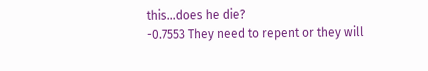this...does he die?
-0.7553 They need to repent or they will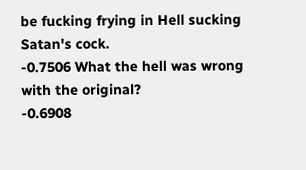be fucking frying in Hell sucking Satan's cock.
-0.7506 What the hell was wrong with the original?
-0.6908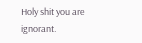Holy shit you are ignorant.